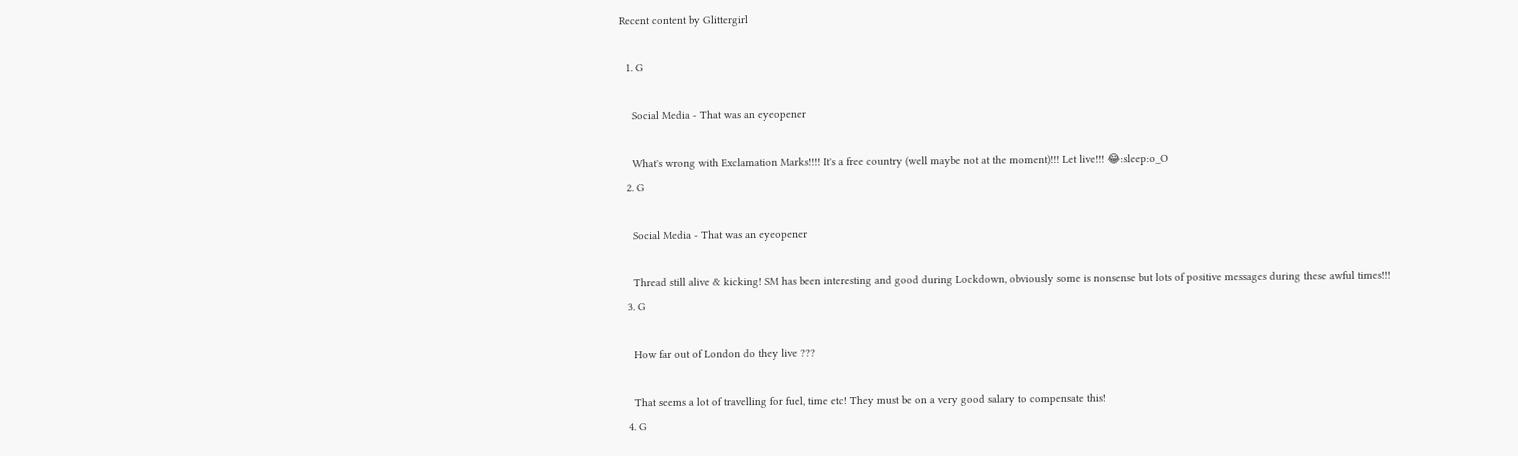Recent content by Glittergirl

  1. G

    Social Media - That was an eyeopener

    What's wrong with Exclamation Marks!!!! It's a free country (well maybe not at the moment)!!! Let live!!! 😂:sleep:o_O
  2. G

    Social Media - That was an eyeopener

    Thread still alive & kicking! SM has been interesting and good during Lockdown, obviously some is nonsense but lots of positive messages during these awful times!!!
  3. G

    How far out of London do they live ???

    That seems a lot of travelling for fuel, time etc! They must be on a very good salary to compensate this!
  4. G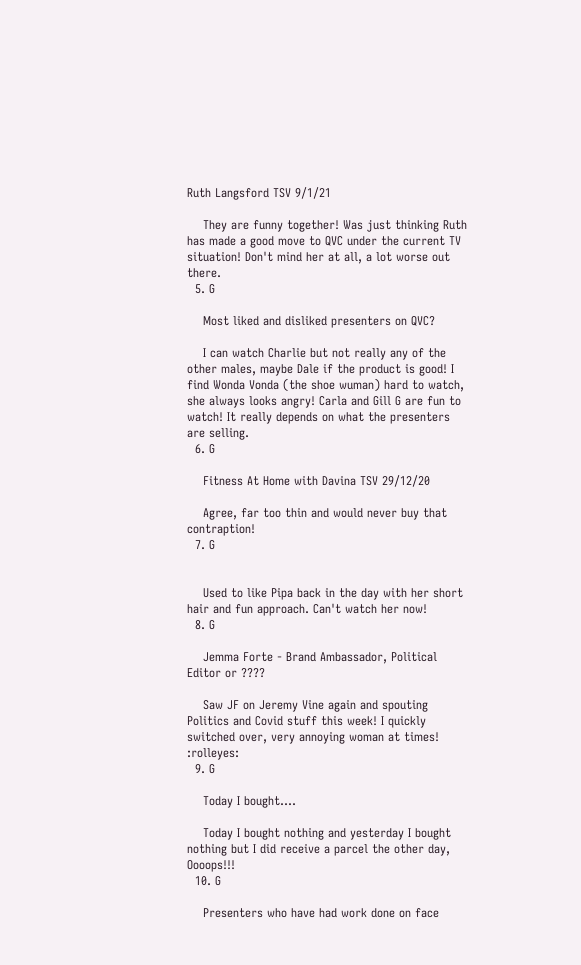Ruth Langsford TSV 9/1/21

    They are funny together! Was just thinking Ruth has made a good move to QVC under the current TV situation! Don't mind her at all, a lot worse out there.
  5. G

    Most liked and disliked presenters on QVC?

    I can watch Charlie but not really any of the other males, maybe Dale if the product is good! I find Wonda Vonda (the shoe wuman) hard to watch, she always looks angry! Carla and Gill G are fun to watch! It really depends on what the presenters are selling.
  6. G

    Fitness At Home with Davina TSV 29/12/20

    Agree, far too thin and would never buy that contraption!
  7. G


    Used to like Pipa back in the day with her short hair and fun approach. Can't watch her now!
  8. G

    Jemma Forte - Brand Ambassador, Political Editor or ????

    Saw JF on Jeremy Vine again and spouting Politics and Covid stuff this week! I quickly switched over, very annoying woman at times! :rolleyes:
  9. G

    Today I bought....

    Today I bought nothing and yesterday I bought nothing but I did receive a parcel the other day, Oooops!!!
  10. G

    Presenters who have had work done on face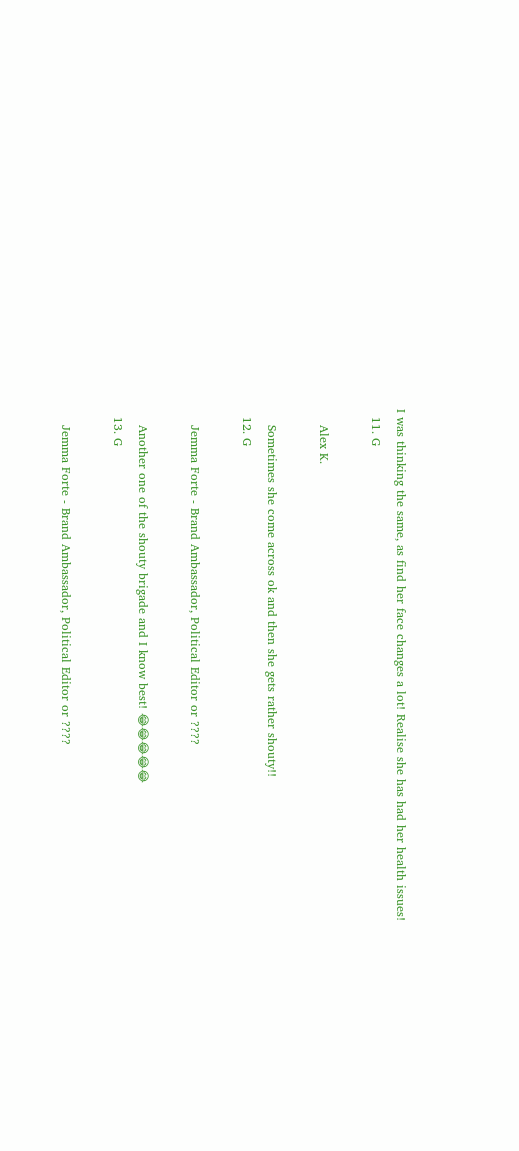I was thinking the same, as find her face changes a lot! Realise she has had her health issues!
  11. G

    Alex K.

    Sometimes she come across ok and then she gets rather shouty!!
  12. G

    Jemma Forte - Brand Ambassador, Political Editor or ????

    Another one of the shouty brigade and I know best! 😂😂😂😂😂
  13. G

    Jemma Forte - Brand Ambassador, Political Editor or ????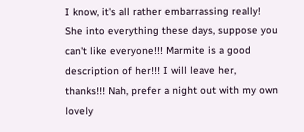I know, it's all rather embarrassing really! She into everything these days, suppose you can't like everyone!!! Marmite is a good description of her!!! I will leave her, thanks!!! Nah, prefer a night out with my own lovely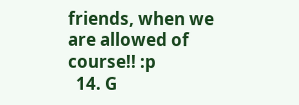friends, when we are allowed of course!! :p
  14. G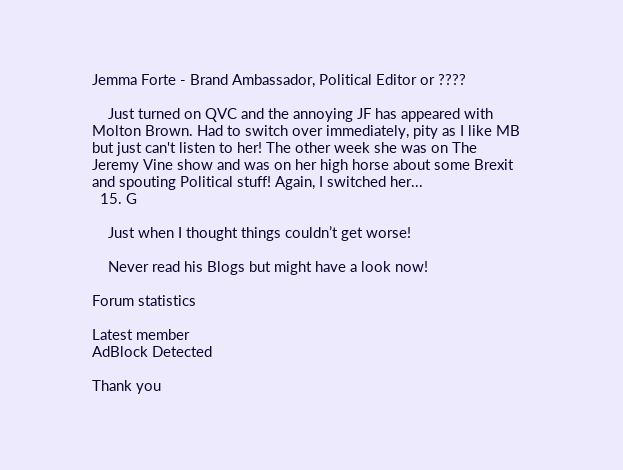Jemma Forte - Brand Ambassador, Political Editor or ????

    Just turned on QVC and the annoying JF has appeared with Molton Brown. Had to switch over immediately, pity as I like MB but just can't listen to her! The other week she was on The Jeremy Vine show and was on her high horse about some Brexit and spouting Political stuff! Again, I switched her...
  15. G

    Just when I thought things couldn’t get worse!

    Never read his Blogs but might have a look now!

Forum statistics

Latest member
AdBlock Detected

Thank you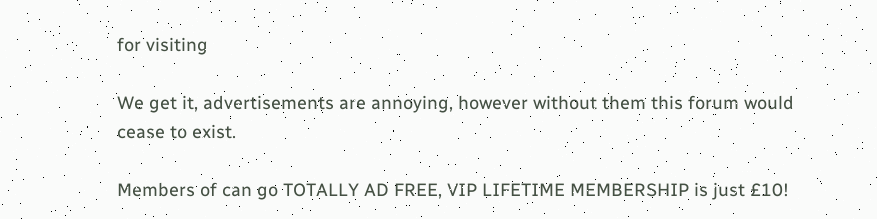for visiting

We get it, advertisements are annoying, however without them this forum would cease to exist.

Members of can go TOTALLY AD FREE, VIP LIFETIME MEMBERSHIP is just £10!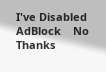I've Disabled AdBlock    No Thanks